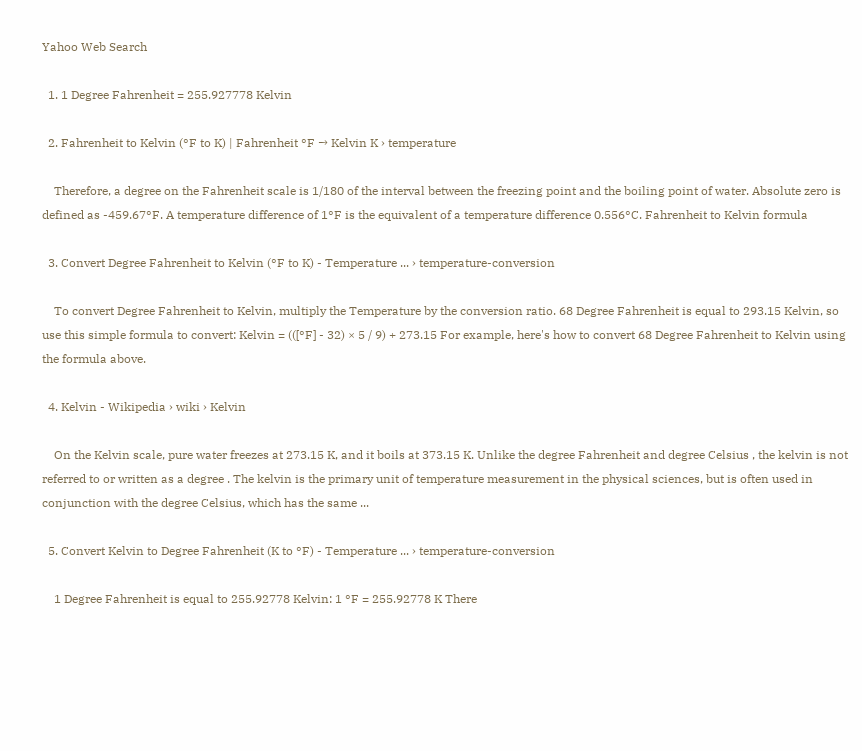Yahoo Web Search

  1. 1 Degree Fahrenheit = 255.927778 Kelvin

  2. Fahrenheit to Kelvin (°F to K) | Fahrenheit °F → Kelvin K › temperature

    Therefore, a degree on the Fahrenheit scale is 1/180 of the interval between the freezing point and the boiling point of water. Absolute zero is defined as -459.67°F. A temperature difference of 1°F is the equivalent of a temperature difference 0.556°C. Fahrenheit to Kelvin formula

  3. Convert Degree Fahrenheit to Kelvin (°F to K) - Temperature ... › temperature-conversion

    To convert Degree Fahrenheit to Kelvin, multiply the Temperature by the conversion ratio. 68 Degree Fahrenheit is equal to 293.15 Kelvin, so use this simple formula to convert: Kelvin = (([°F] - 32) × 5 / 9) + 273.15 For example, here's how to convert 68 Degree Fahrenheit to Kelvin using the formula above.

  4. Kelvin - Wikipedia › wiki › Kelvin

    On the Kelvin scale, pure water freezes at 273.15 K, and it boils at 373.15 K. Unlike the degree Fahrenheit and degree Celsius , the kelvin is not referred to or written as a degree . The kelvin is the primary unit of temperature measurement in the physical sciences, but is often used in conjunction with the degree Celsius, which has the same ...

  5. Convert Kelvin to Degree Fahrenheit (K to °F) - Temperature ... › temperature-conversion

    1 Degree Fahrenheit is equal to 255.92778 Kelvin: 1 °F = 255.92778 K There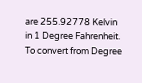are 255.92778 Kelvin in 1 Degree Fahrenheit. To convert from Degree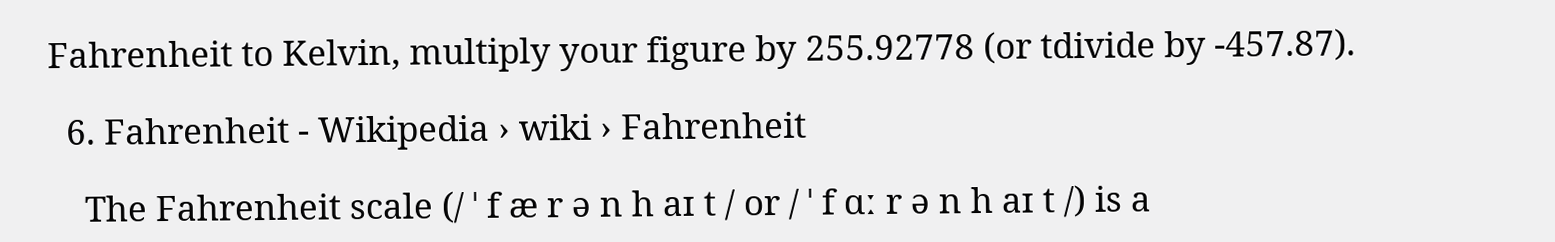Fahrenheit to Kelvin, multiply your figure by 255.92778 (or tdivide by -457.87).

  6. Fahrenheit - Wikipedia › wiki › Fahrenheit

    The Fahrenheit scale (/ ˈ f æ r ə n h aɪ t / or / ˈ f ɑː r ə n h aɪ t /) is a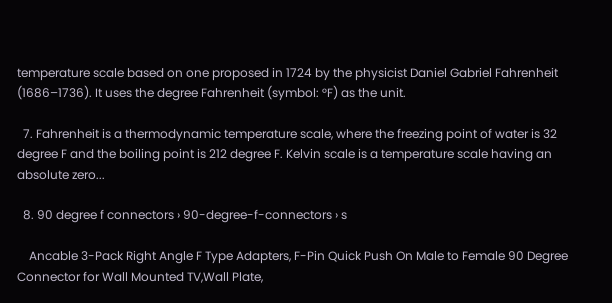temperature scale based on one proposed in 1724 by the physicist Daniel Gabriel Fahrenheit (1686–1736). It uses the degree Fahrenheit (symbol: °F) as the unit.

  7. Fahrenheit is a thermodynamic temperature scale, where the freezing point of water is 32 degree F and the boiling point is 212 degree F. Kelvin scale is a temperature scale having an absolute zero...

  8. 90 degree f connectors › 90-degree-f-connectors › s

    Ancable 3-Pack Right Angle F Type Adapters, F-Pin Quick Push On Male to Female 90 Degree Connector for Wall Mounted TV,Wall Plate,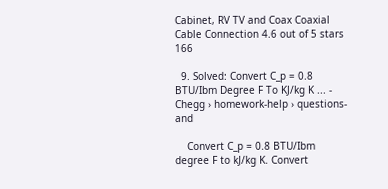Cabinet, RV TV and Coax Coaxial Cable Connection 4.6 out of 5 stars 166

  9. Solved: Convert C_p = 0.8 BTU/Ibm Degree F To KJ/kg K ... - Chegg › homework-help › questions-and

    Convert C_p = 0.8 BTU/Ibm degree F to kJ/kg K. Convert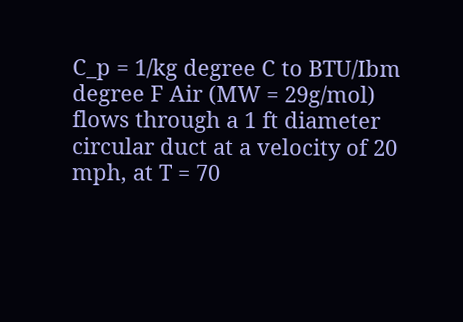C_p = 1/kg degree C to BTU/Ibm degree F Air (MW = 29g/mol) flows through a 1 ft diameter circular duct at a velocity of 20 mph, at T = 70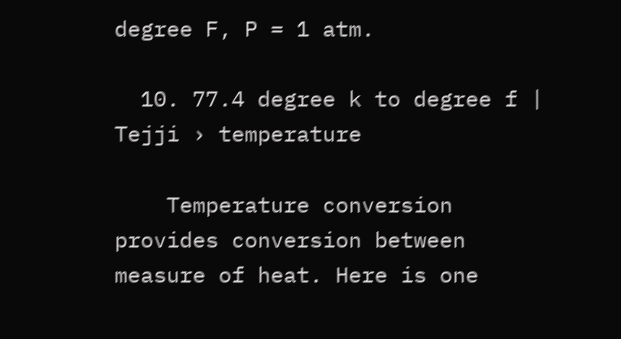degree F, P = 1 atm.

  10. 77.4 degree k to degree f | Tejji › temperature

    Temperature conversion provides conversion between measure of heat. Here is one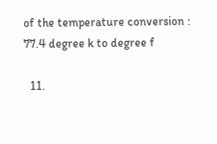of the temperature conversion : 77.4 degree k to degree f

  11.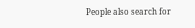People also search for